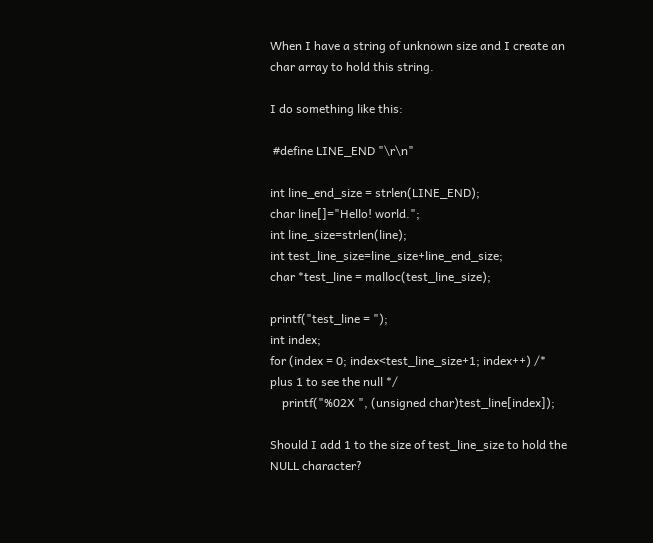When I have a string of unknown size and I create an char array to hold this string.

I do something like this:

 #define LINE_END "\r\n"

int line_end_size = strlen(LINE_END);
char line[]="Hello! world.";
int line_size=strlen(line);
int test_line_size=line_size+line_end_size;
char *test_line = malloc(test_line_size);

printf("test_line = ");
int index;
for (index = 0; index<test_line_size+1; index++) /* plus 1 to see the null */
    printf("%02X ", (unsigned char)test_line[index]);

Should I add 1 to the size of test_line_size to hold the NULL character?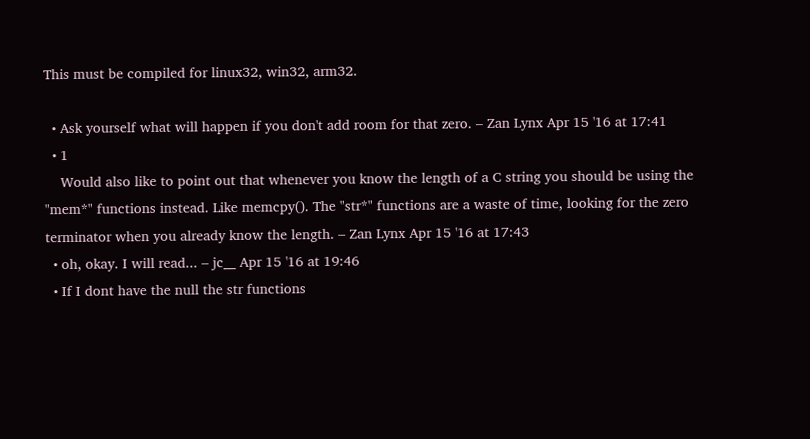This must be compiled for linux32, win32, arm32.

  • Ask yourself what will happen if you don't add room for that zero. – Zan Lynx Apr 15 '16 at 17:41
  • 1
    Would also like to point out that whenever you know the length of a C string you should be using the "mem*" functions instead. Like memcpy(). The "str*" functions are a waste of time, looking for the zero terminator when you already know the length. – Zan Lynx Apr 15 '16 at 17:43
  • oh, okay. I will read... – jc__ Apr 15 '16 at 19:46
  • If I dont have the null the str functions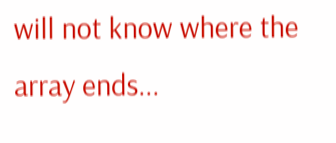will not know where the array ends...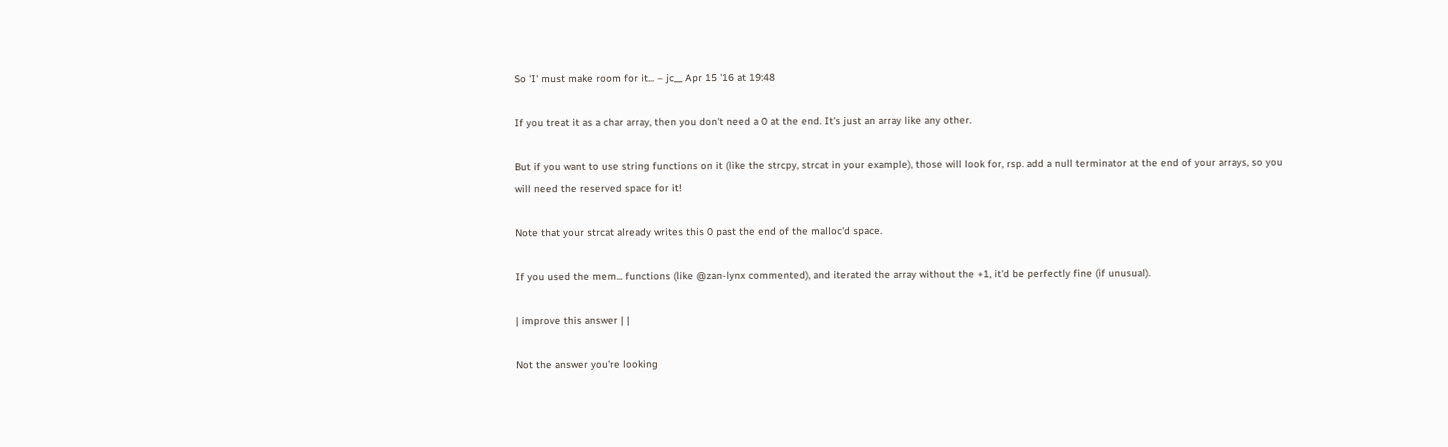So 'I' must make room for it... – jc__ Apr 15 '16 at 19:48

If you treat it as a char array, then you don't need a 0 at the end. It's just an array like any other.

But if you want to use string functions on it (like the strcpy, strcat in your example), those will look for, rsp. add a null terminator at the end of your arrays, so you will need the reserved space for it!

Note that your strcat already writes this 0 past the end of the malloc'd space.

If you used the mem... functions (like @zan-lynx commented), and iterated the array without the +1, it'd be perfectly fine (if unusual).

| improve this answer | |

Not the answer you're looking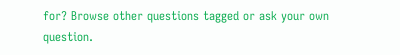for? Browse other questions tagged or ask your own question.